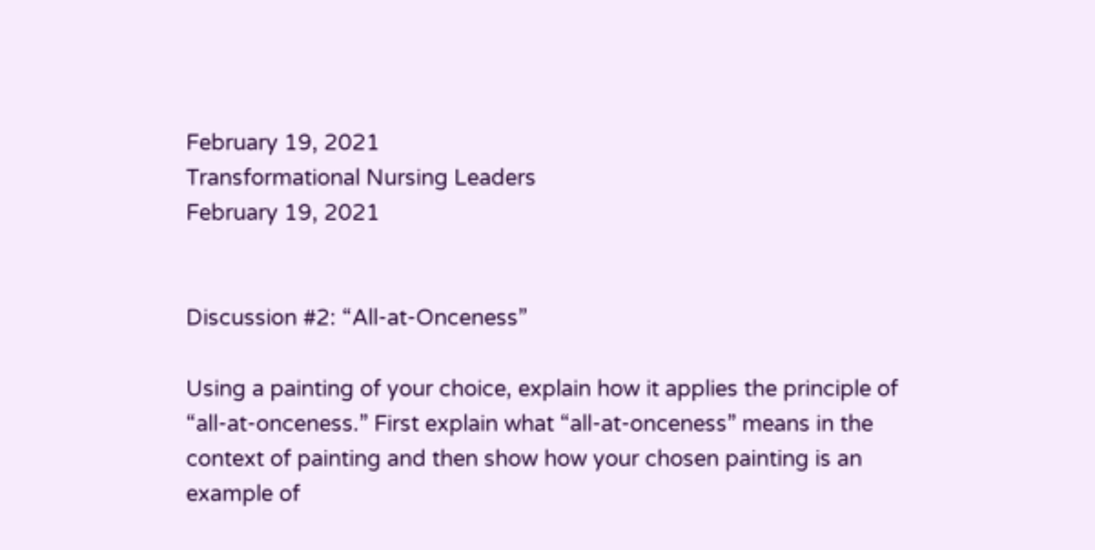February 19, 2021
Transformational Nursing Leaders
February 19, 2021


Discussion #2: “All-at-Onceness”

Using a painting of your choice, explain how it applies the principle of “all-at-onceness.” First explain what “all-at-onceness” means in the context of painting and then show how your chosen painting is an example of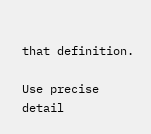that definition.

Use precise detail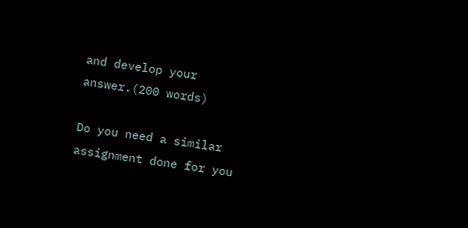and develop your answer.(200 words)

Do you need a similar assignment done for you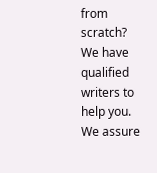from scratch? We have qualified writers to help you. We assure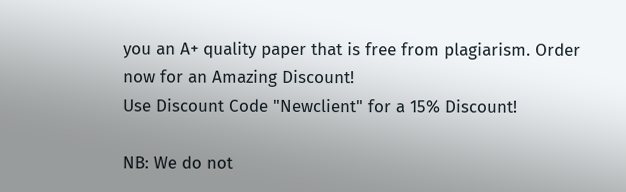you an A+ quality paper that is free from plagiarism. Order now for an Amazing Discount!
Use Discount Code "Newclient" for a 15% Discount!

NB: We do not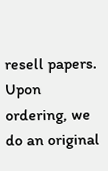resell papers. Upon ordering, we do an original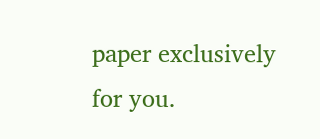paper exclusively for you.